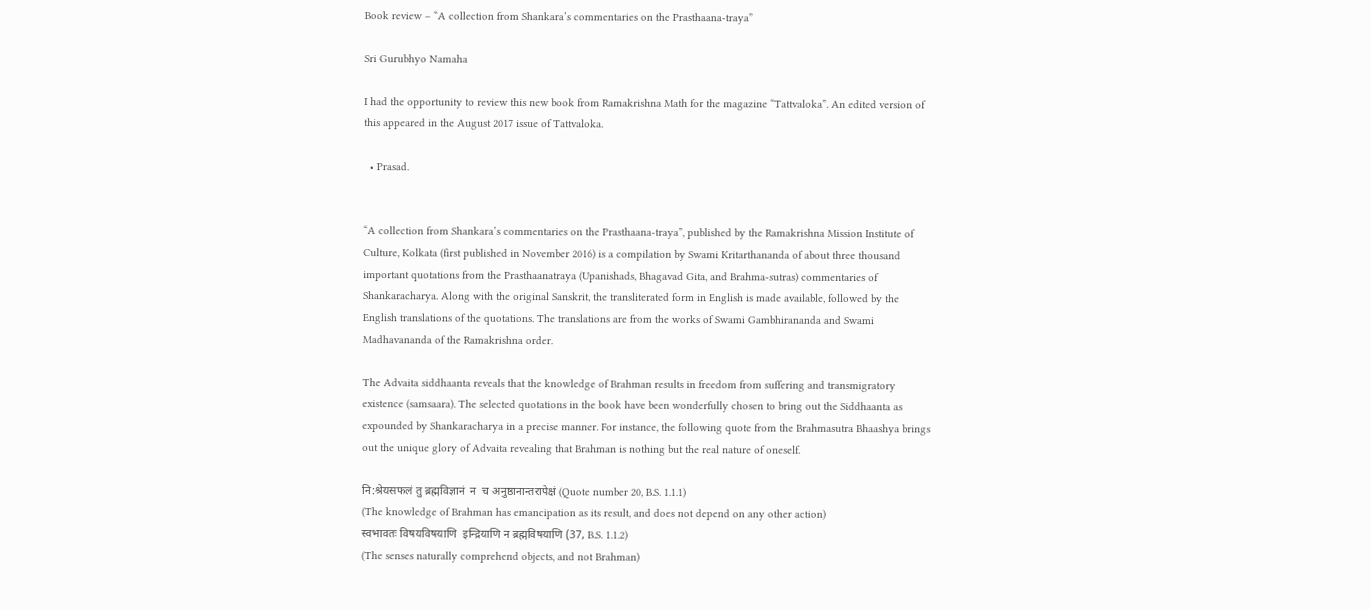Book review – “A collection from Shankara’s commentaries on the Prasthaana-traya”

Sri Gurubhyo Namaha

I had the opportunity to review this new book from Ramakrishna Math for the magazine “Tattvaloka”. An edited version of this appeared in the August 2017 issue of Tattvaloka.

  • Prasad.


“A collection from Shankara’s commentaries on the Prasthaana-traya”, published by the Ramakrishna Mission Institute of Culture, Kolkata (first published in November 2016) is a compilation by Swami Kritarthananda of about three thousand important quotations from the Prasthaanatraya (Upanishads, Bhagavad Gita, and Brahma-sutras) commentaries of Shankaracharya. Along with the original Sanskrit, the transliterated form in English is made available, followed by the English translations of the quotations. The translations are from the works of Swami Gambhirananda and Swami Madhavananda of the Ramakrishna order.

The Advaita siddhaanta reveals that the knowledge of Brahman results in freedom from suffering and transmigratory existence (samsaara). The selected quotations in the book have been wonderfully chosen to bring out the Siddhaanta as expounded by Shankaracharya in a precise manner. For instance, the following quote from the Brahmasutra Bhaashya brings out the unique glory of Advaita revealing that Brahman is nothing but the real nature of oneself.

नि:श्रेयसफलं तु ब्रह्मविज्ञानं  न  च अनुष्ठानान्तरापेक्षं (Quote number 20, B.S. 1.1.1)
(The knowledge of Brahman has emancipation as its result, and does not depend on any other action)
स्वभावतः विषयविषयाणि  इन्द्रियाणि न ब्रह्मविषयाणि (37, B.S. 1.1.2)
(The senses naturally comprehend objects, and not Brahman)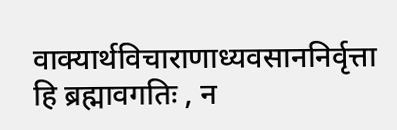वाक्यार्थविचाराणाध्यवसाननिर्वृत्ता  हि ब्रह्मावगतिः , न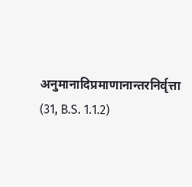अनुमानादिप्रमाणानान्तरनिर्वृत्ता (31, B.S. 1.1.2)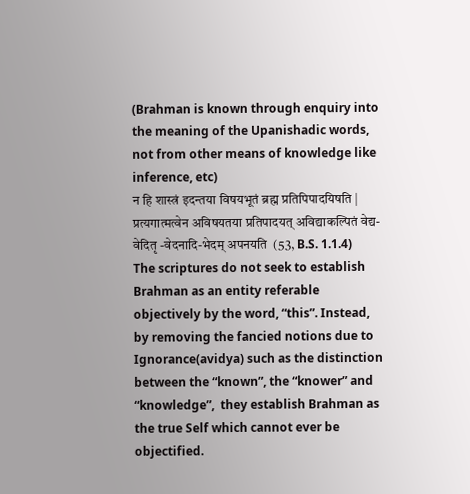(Brahman is known through enquiry into the meaning of the Upanishadic words, not from other means of knowledge like inference, etc)
न हि शास्त्रं इदन्तया विषयभूतं ब्रह्म प्रतिपिपादयिषति | प्रत्यगात्मत्वेन अविषयतया प्रतिपादयत् अविद्याकल्पितं वेद्य-वेदितृ -वेदनादि-भेदम् अपनयति  (53, B.S. 1.1.4)
The scriptures do not seek to establish Brahman as an entity referable objectively by the word, “this”. Instead, by removing the fancied notions due to Ignorance(avidya) such as the distinction between the “known”, the “knower” and “knowledge”,  they establish Brahman as the true Self which cannot ever be objectified.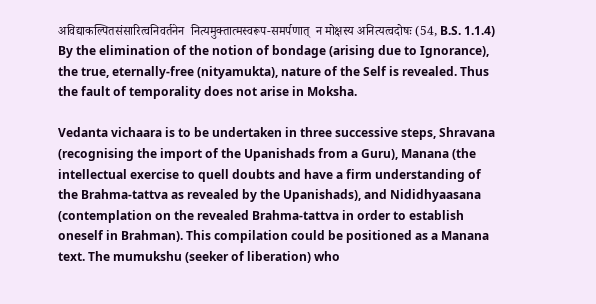अविद्याकल्पितसंसारित्वनिवर्तनेन  नित्यमुक्तात्मस्वरूप-समर्पणात्  न मोक्षस्य अनित्यत्वदोषः (54, B.S. 1.1.4)
By the elimination of the notion of bondage (arising due to Ignorance), the true, eternally-free (nityamukta), nature of the Self is revealed. Thus the fault of temporality does not arise in Moksha.

Vedanta vichaara is to be undertaken in three successive steps, Shravana (recognising the import of the Upanishads from a Guru), Manana (the intellectual exercise to quell doubts and have a firm understanding of the Brahma-tattva as revealed by the Upanishads), and Nididhyaasana (contemplation on the revealed Brahma-tattva in order to establish oneself in Brahman). This compilation could be positioned as a Manana text. The mumukshu (seeker of liberation) who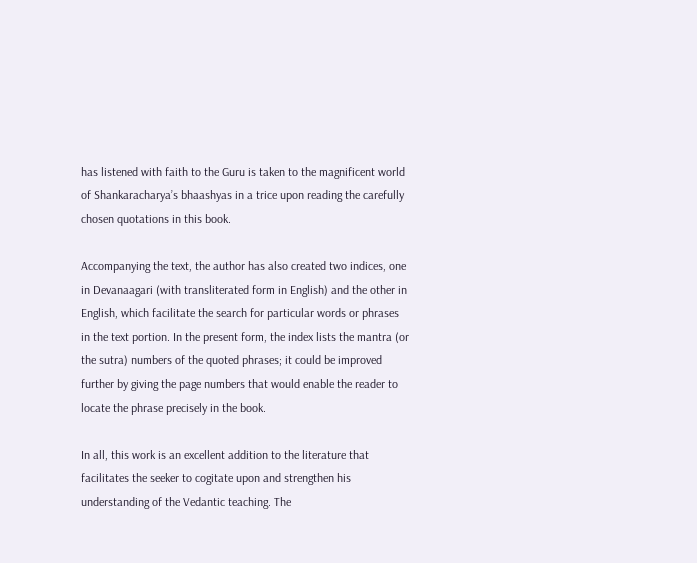has listened with faith to the Guru is taken to the magnificent world of Shankaracharya’s bhaashyas in a trice upon reading the carefully chosen quotations in this book.

Accompanying the text, the author has also created two indices, one in Devanaagari (with transliterated form in English) and the other in English, which facilitate the search for particular words or phrases in the text portion. In the present form, the index lists the mantra (or the sutra) numbers of the quoted phrases; it could be improved further by giving the page numbers that would enable the reader to locate the phrase precisely in the book.

In all, this work is an excellent addition to the literature that facilitates the seeker to cogitate upon and strengthen his understanding of the Vedantic teaching. The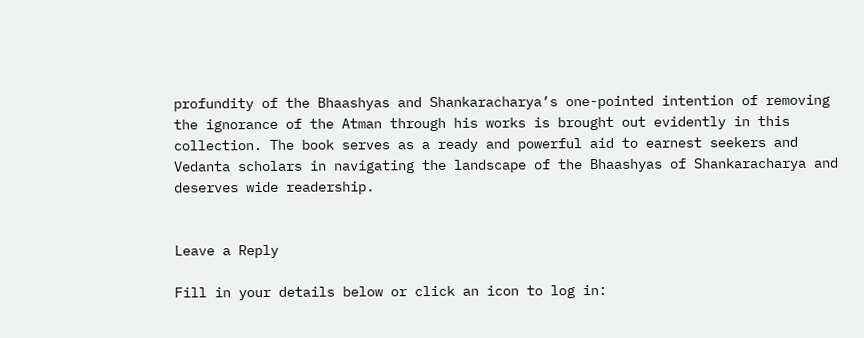profundity of the Bhaashyas and Shankaracharya’s one-pointed intention of removing the ignorance of the Atman through his works is brought out evidently in this collection. The book serves as a ready and powerful aid to earnest seekers and Vedanta scholars in navigating the landscape of the Bhaashyas of Shankaracharya and deserves wide readership.


Leave a Reply

Fill in your details below or click an icon to log in: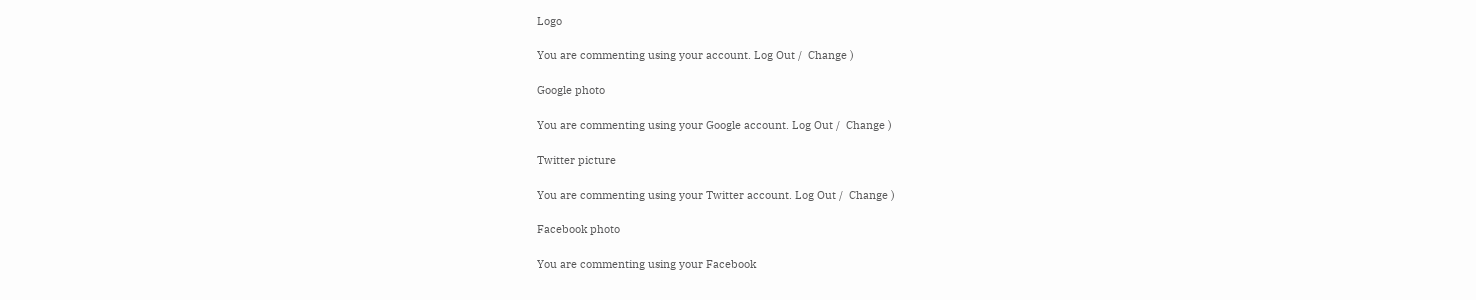Logo

You are commenting using your account. Log Out /  Change )

Google photo

You are commenting using your Google account. Log Out /  Change )

Twitter picture

You are commenting using your Twitter account. Log Out /  Change )

Facebook photo

You are commenting using your Facebook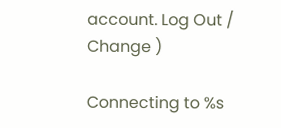account. Log Out /  Change )

Connecting to %s